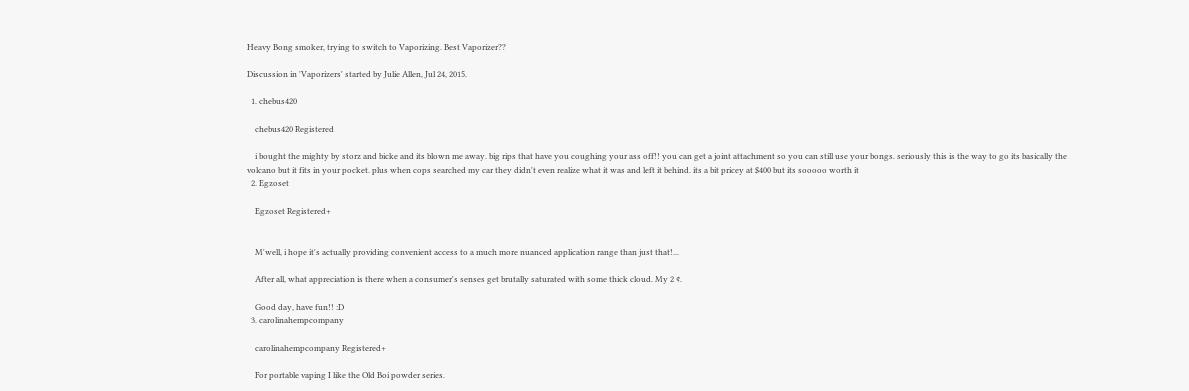Heavy Bong smoker, trying to switch to Vaporizing. Best Vaporizer??

Discussion in 'Vaporizers' started by Julie Allen, Jul 24, 2015.

  1. chebus420

    chebus420 Registered

    i bought the mighty by storz and bicke and its blown me away. big rips that have you coughing your ass off!! you can get a joint attachment so you can still use your bongs. seriously this is the way to go its basically the volcano but it fits in your pocket. plus when cops searched my car they didn't even realize what it was and left it behind. its a bit pricey at $400 but its sooooo worth it
  2. Egzoset

    Egzoset Registered+


    M'well, i hope it's actually providing convenient access to a much more nuanced application range than just that!...

    After all, what appreciation is there when a consumer's senses get brutally saturated with some thick cloud. My 2 ¢.

    Good day, have fun!! :D
  3. carolinahempcompany

    carolinahempcompany Registered+

    For portable vaping I like the Old Boi powder series.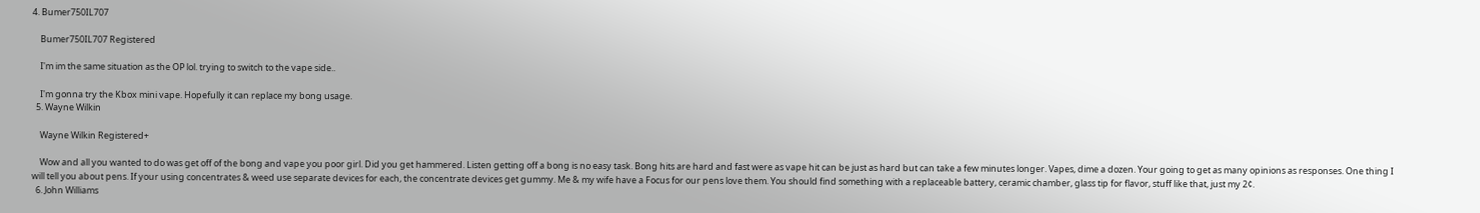4. Bumer750IL707

    Bumer750IL707 Registered

    I'm im the same situation as the OP lol. trying to switch to the vape side..

    I'm gonna try the Kbox mini vape. Hopefully it can replace my bong usage.
  5. Wayne Wilkin

    Wayne Wilkin Registered+

    Wow and all you wanted to do was get off of the bong and vape you poor girl. Did you get hammered. Listen getting off a bong is no easy task. Bong hits are hard and fast were as vape hit can be just as hard but can take a few minutes longer. Vapes, dime a dozen. Your going to get as many opinions as responses. One thing I will tell you about pens. If your using concentrates & weed use separate devices for each, the concentrate devices get gummy. Me & my wife have a Focus for our pens love them. You should find something with a replaceable battery, ceramic chamber, glass tip for flavor, stuff like that, just my 2¢.
  6. John Williams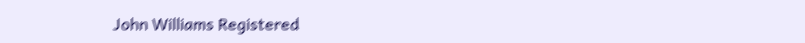John Williams Registered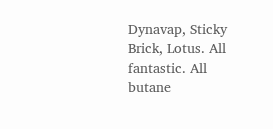Dynavap, Sticky Brick, Lotus. All fantastic. All butane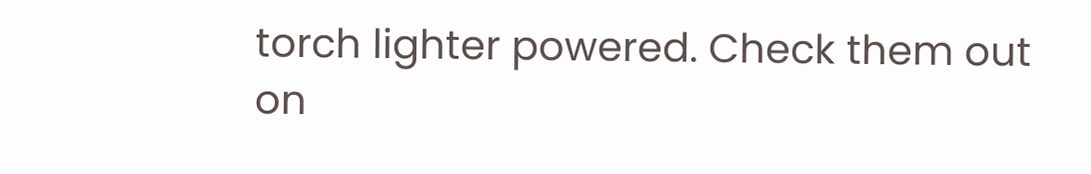torch lighter powered. Check them out on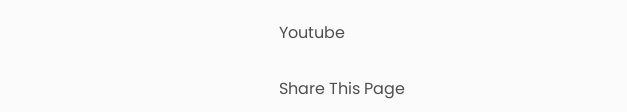Youtube

Share This Page